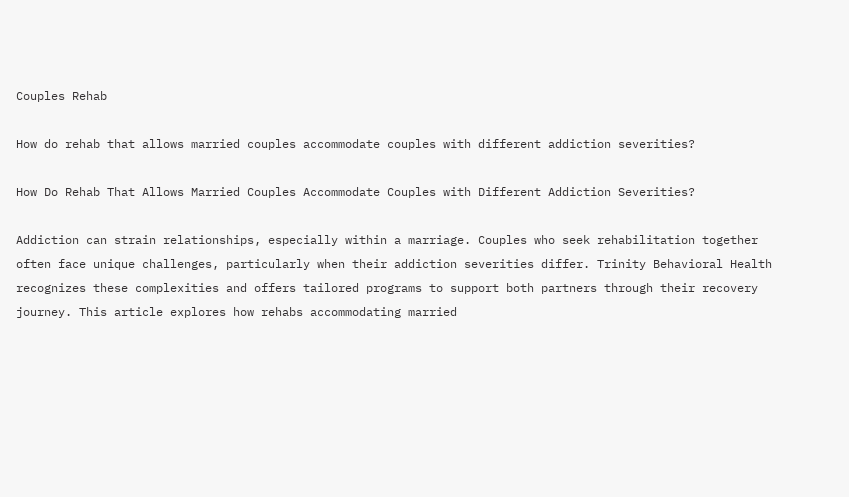Couples Rehab

How do rehab that allows married couples accommodate couples with different addiction severities?

How Do Rehab That Allows Married Couples Accommodate Couples with Different Addiction Severities?

Addiction can strain relationships, especially within a marriage. Couples who seek rehabilitation together often face unique challenges, particularly when their addiction severities differ. Trinity Behavioral Health recognizes these complexities and offers tailored programs to support both partners through their recovery journey. This article explores how rehabs accommodating married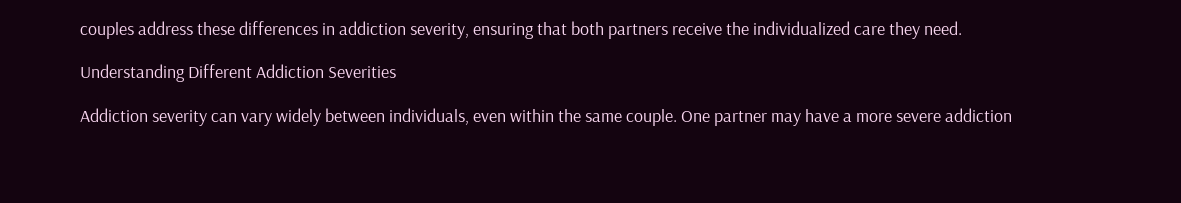couples address these differences in addiction severity, ensuring that both partners receive the individualized care they need.

Understanding Different Addiction Severities

Addiction severity can vary widely between individuals, even within the same couple. One partner may have a more severe addiction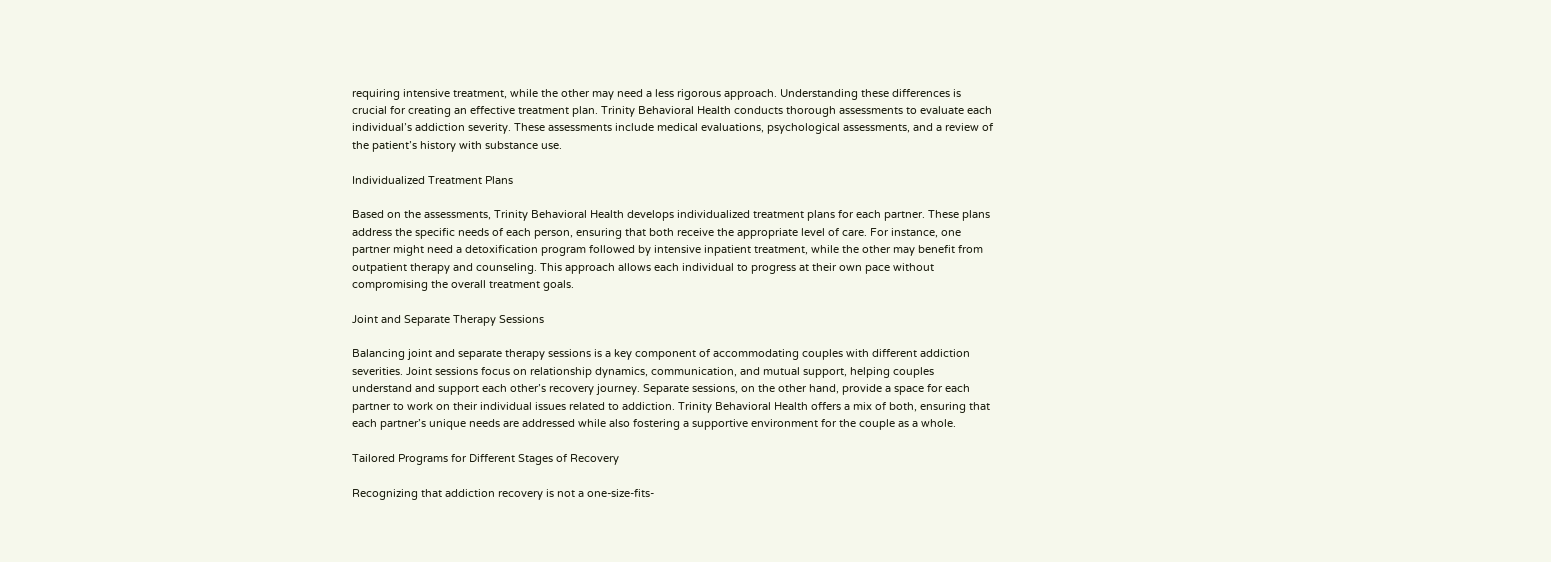requiring intensive treatment, while the other may need a less rigorous approach. Understanding these differences is crucial for creating an effective treatment plan. Trinity Behavioral Health conducts thorough assessments to evaluate each individual’s addiction severity. These assessments include medical evaluations, psychological assessments, and a review of the patient’s history with substance use.

Individualized Treatment Plans

Based on the assessments, Trinity Behavioral Health develops individualized treatment plans for each partner. These plans address the specific needs of each person, ensuring that both receive the appropriate level of care. For instance, one partner might need a detoxification program followed by intensive inpatient treatment, while the other may benefit from outpatient therapy and counseling. This approach allows each individual to progress at their own pace without compromising the overall treatment goals.

Joint and Separate Therapy Sessions

Balancing joint and separate therapy sessions is a key component of accommodating couples with different addiction severities. Joint sessions focus on relationship dynamics, communication, and mutual support, helping couples understand and support each other’s recovery journey. Separate sessions, on the other hand, provide a space for each partner to work on their individual issues related to addiction. Trinity Behavioral Health offers a mix of both, ensuring that each partner’s unique needs are addressed while also fostering a supportive environment for the couple as a whole.

Tailored Programs for Different Stages of Recovery

Recognizing that addiction recovery is not a one-size-fits-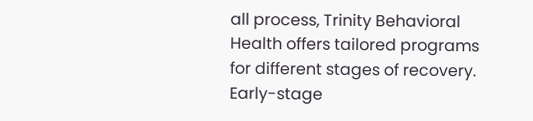all process, Trinity Behavioral Health offers tailored programs for different stages of recovery. Early-stage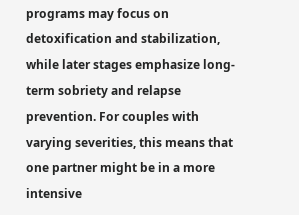programs may focus on detoxification and stabilization, while later stages emphasize long-term sobriety and relapse prevention. For couples with varying severities, this means that one partner might be in a more intensive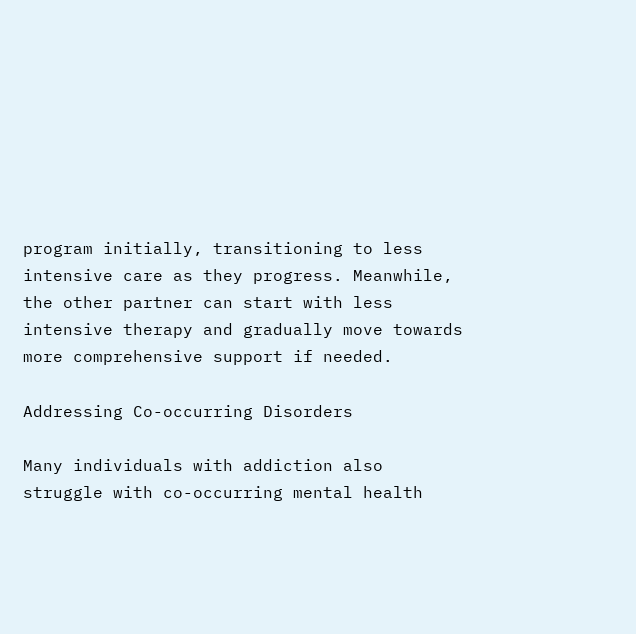program initially, transitioning to less intensive care as they progress. Meanwhile, the other partner can start with less intensive therapy and gradually move towards more comprehensive support if needed.

Addressing Co-occurring Disorders

Many individuals with addiction also struggle with co-occurring mental health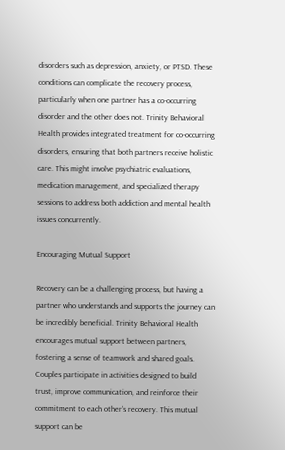disorders such as depression, anxiety, or PTSD. These conditions can complicate the recovery process, particularly when one partner has a co-occurring disorder and the other does not. Trinity Behavioral Health provides integrated treatment for co-occurring disorders, ensuring that both partners receive holistic care. This might involve psychiatric evaluations, medication management, and specialized therapy sessions to address both addiction and mental health issues concurrently.

Encouraging Mutual Support

Recovery can be a challenging process, but having a partner who understands and supports the journey can be incredibly beneficial. Trinity Behavioral Health encourages mutual support between partners, fostering a sense of teamwork and shared goals. Couples participate in activities designed to build trust, improve communication, and reinforce their commitment to each other’s recovery. This mutual support can be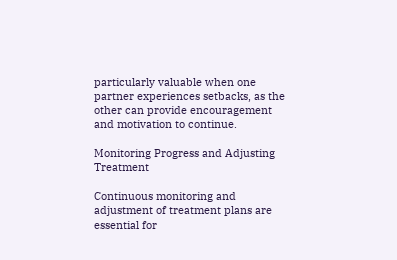particularly valuable when one partner experiences setbacks, as the other can provide encouragement and motivation to continue.

Monitoring Progress and Adjusting Treatment

Continuous monitoring and adjustment of treatment plans are essential for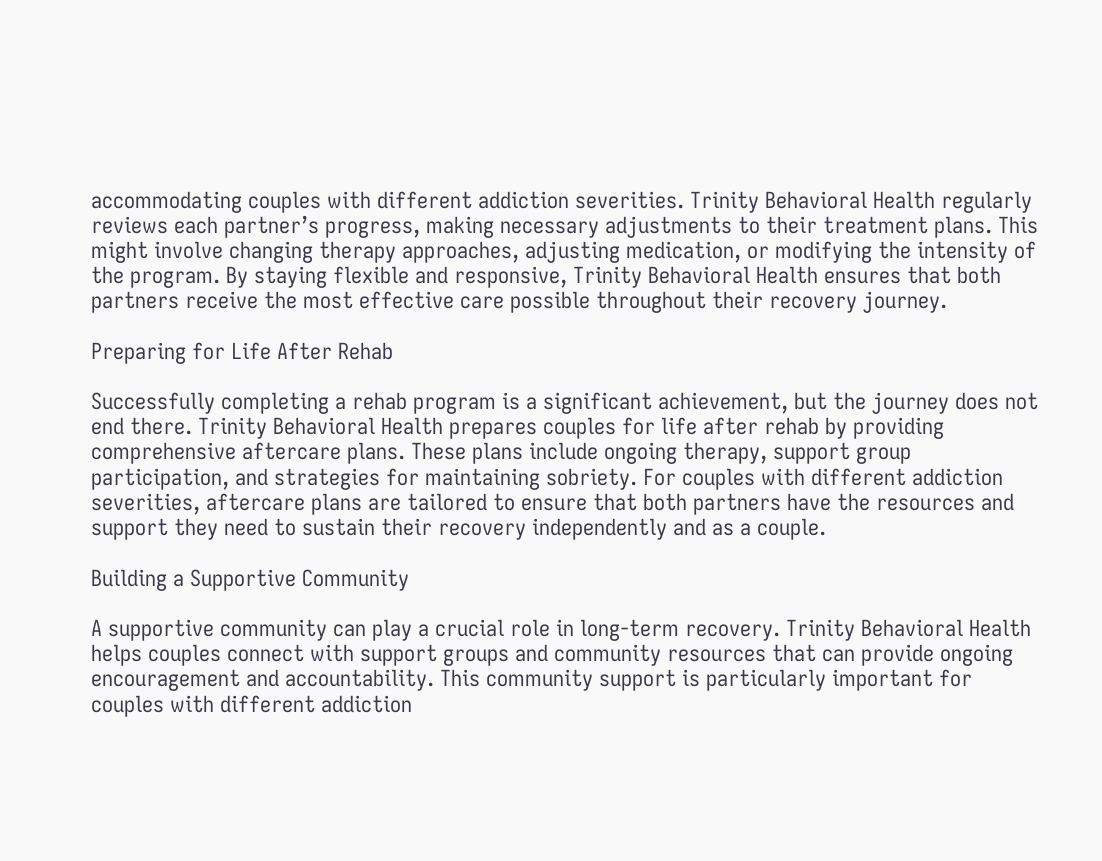accommodating couples with different addiction severities. Trinity Behavioral Health regularly reviews each partner’s progress, making necessary adjustments to their treatment plans. This might involve changing therapy approaches, adjusting medication, or modifying the intensity of the program. By staying flexible and responsive, Trinity Behavioral Health ensures that both partners receive the most effective care possible throughout their recovery journey.

Preparing for Life After Rehab

Successfully completing a rehab program is a significant achievement, but the journey does not end there. Trinity Behavioral Health prepares couples for life after rehab by providing comprehensive aftercare plans. These plans include ongoing therapy, support group participation, and strategies for maintaining sobriety. For couples with different addiction severities, aftercare plans are tailored to ensure that both partners have the resources and support they need to sustain their recovery independently and as a couple.

Building a Supportive Community

A supportive community can play a crucial role in long-term recovery. Trinity Behavioral Health helps couples connect with support groups and community resources that can provide ongoing encouragement and accountability. This community support is particularly important for couples with different addiction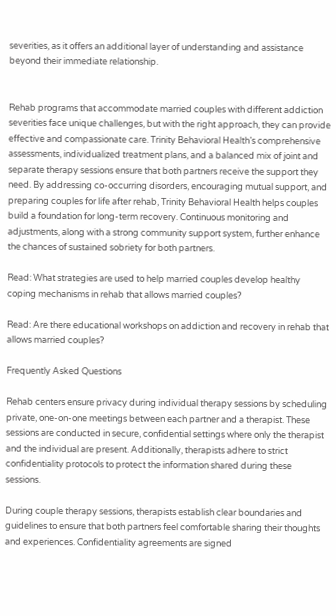severities, as it offers an additional layer of understanding and assistance beyond their immediate relationship.


Rehab programs that accommodate married couples with different addiction severities face unique challenges, but with the right approach, they can provide effective and compassionate care. Trinity Behavioral Health’s comprehensive assessments, individualized treatment plans, and a balanced mix of joint and separate therapy sessions ensure that both partners receive the support they need. By addressing co-occurring disorders, encouraging mutual support, and preparing couples for life after rehab, Trinity Behavioral Health helps couples build a foundation for long-term recovery. Continuous monitoring and adjustments, along with a strong community support system, further enhance the chances of sustained sobriety for both partners.

Read: What strategies are used to help married couples develop healthy coping mechanisms in rehab that allows married couples?

Read: Are there educational workshops on addiction and recovery in rehab that allows married couples?

Frequently Asked Questions

Rehab centers ensure privacy during individual therapy sessions by scheduling private, one-on-one meetings between each partner and a therapist. These sessions are conducted in secure, confidential settings where only the therapist and the individual are present. Additionally, therapists adhere to strict confidentiality protocols to protect the information shared during these sessions.

During couple therapy sessions, therapists establish clear boundaries and guidelines to ensure that both partners feel comfortable sharing their thoughts and experiences. Confidentiality agreements are signed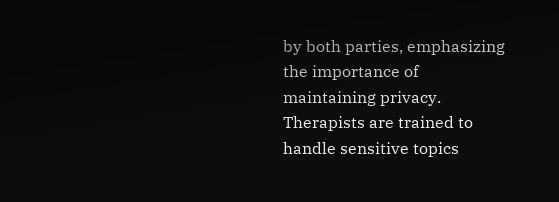by both parties, emphasizing the importance of maintaining privacy. Therapists are trained to handle sensitive topics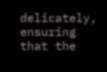delicately, ensuring that the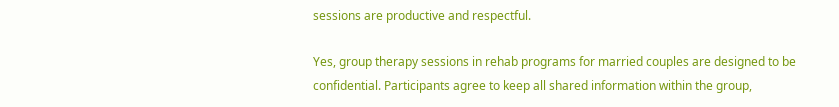sessions are productive and respectful.

Yes, group therapy sessions in rehab programs for married couples are designed to be confidential. Participants agree to keep all shared information within the group,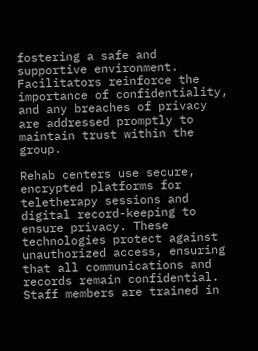fostering a safe and supportive environment. Facilitators reinforce the importance of confidentiality, and any breaches of privacy are addressed promptly to maintain trust within the group.

Rehab centers use secure, encrypted platforms for teletherapy sessions and digital record-keeping to ensure privacy. These technologies protect against unauthorized access, ensuring that all communications and records remain confidential. Staff members are trained in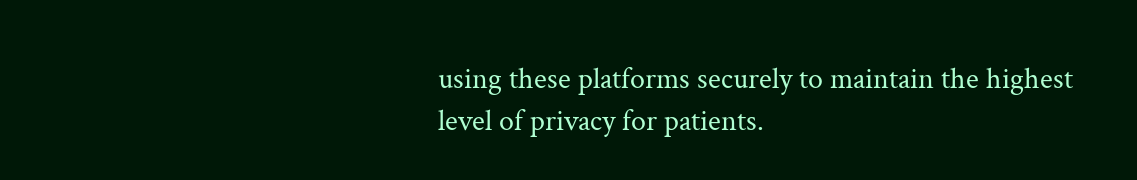using these platforms securely to maintain the highest level of privacy for patients.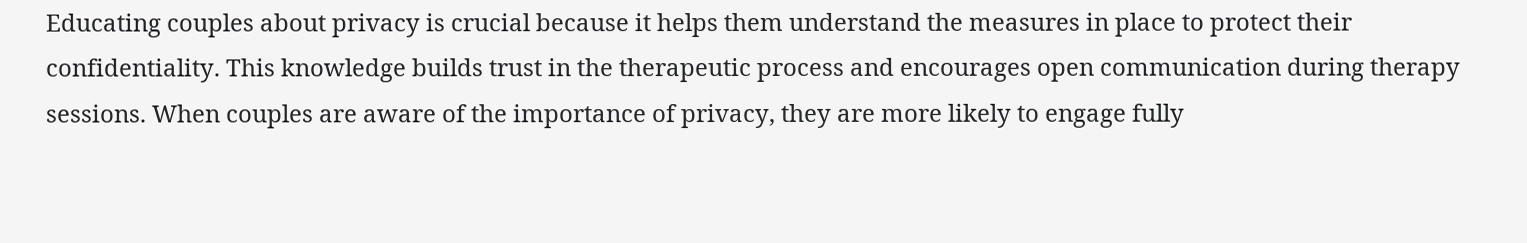Educating couples about privacy is crucial because it helps them understand the measures in place to protect their confidentiality. This knowledge builds trust in the therapeutic process and encourages open communication during therapy sessions. When couples are aware of the importance of privacy, they are more likely to engage fully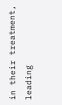in their treatment, leading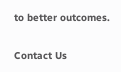to better outcomes.

Contact Us